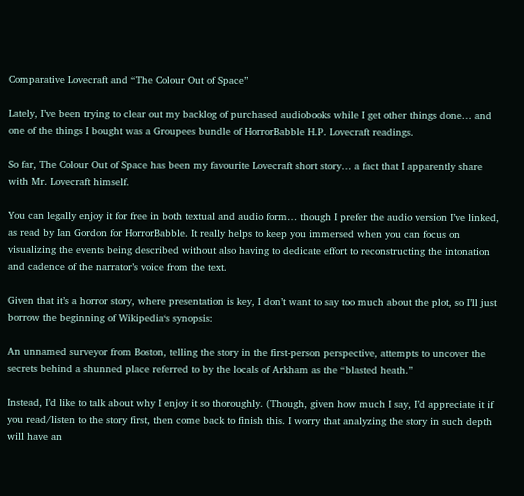Comparative Lovecraft and “The Colour Out of Space”

Lately, I’ve been trying to clear out my backlog of purchased audiobooks while I get other things done… and one of the things I bought was a Groupees bundle of HorrorBabble H.P. Lovecraft readings.

So far, The Colour Out of Space has been my favourite Lovecraft short story… a fact that I apparently share with Mr. Lovecraft himself.

You can legally enjoy it for free in both textual and audio form… though I prefer the audio version I’ve linked, as read by Ian Gordon for HorrorBabble. It really helps to keep you immersed when you can focus on visualizing the events being described without also having to dedicate effort to reconstructing the intonation and cadence of the narrator’s voice from the text.

Given that it’s a horror story, where presentation is key, I don’t want to say too much about the plot, so I’ll just borrow the beginning of Wikipedia‘s synopsis:

An unnamed surveyor from Boston, telling the story in the first-person perspective, attempts to uncover the secrets behind a shunned place referred to by the locals of Arkham as the “blasted heath.”

Instead, I’d like to talk about why I enjoy it so thoroughly. (Though, given how much I say, I’d appreciate it if you read/listen to the story first, then come back to finish this. I worry that analyzing the story in such depth will have an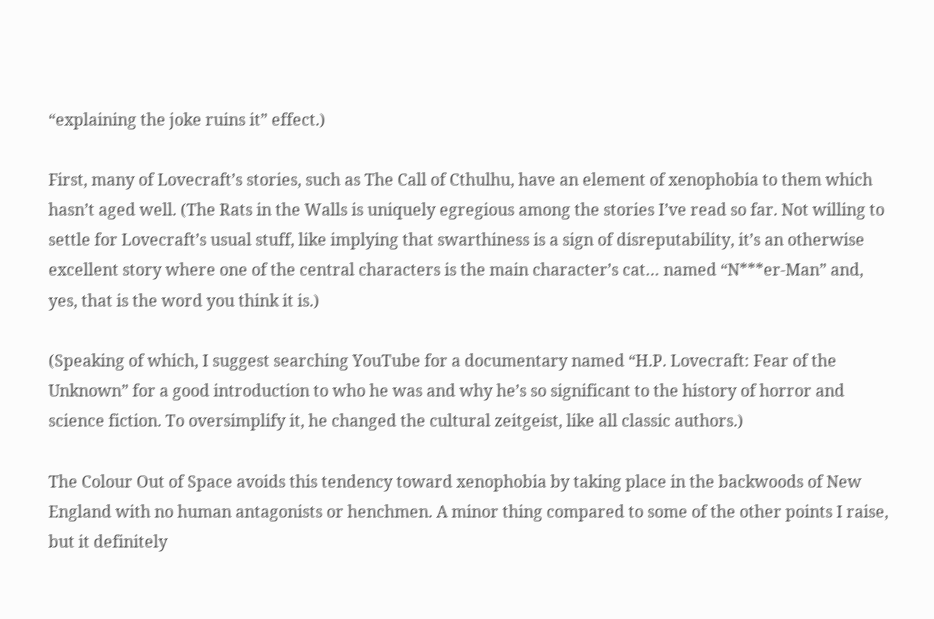“explaining the joke ruins it” effect.)

First, many of Lovecraft’s stories, such as The Call of Cthulhu, have an element of xenophobia to them which hasn’t aged well. (The Rats in the Walls is uniquely egregious among the stories I’ve read so far. Not willing to settle for Lovecraft’s usual stuff, like implying that swarthiness is a sign of disreputability, it’s an otherwise excellent story where one of the central characters is the main character’s cat… named “N***er-Man” and, yes, that is the word you think it is.)

(Speaking of which, I suggest searching YouTube for a documentary named “H.P. Lovecraft: Fear of the Unknown” for a good introduction to who he was and why he’s so significant to the history of horror and science fiction. To oversimplify it, he changed the cultural zeitgeist, like all classic authors.)

The Colour Out of Space avoids this tendency toward xenophobia by taking place in the backwoods of New England with no human antagonists or henchmen. A minor thing compared to some of the other points I raise, but it definitely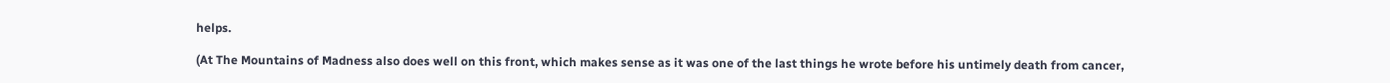helps.

(At The Mountains of Madness also does well on this front, which makes sense as it was one of the last things he wrote before his untimely death from cancer,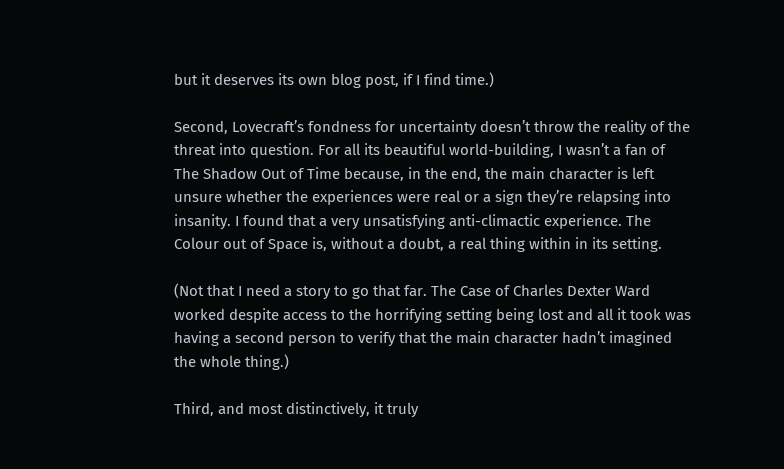but it deserves its own blog post, if I find time.)

Second, Lovecraft’s fondness for uncertainty doesn’t throw the reality of the threat into question. For all its beautiful world-building, I wasn’t a fan of The Shadow Out of Time because, in the end, the main character is left unsure whether the experiences were real or a sign they’re relapsing into insanity. I found that a very unsatisfying anti-climactic experience. The Colour out of Space is, without a doubt, a real thing within in its setting.

(Not that I need a story to go that far. The Case of Charles Dexter Ward worked despite access to the horrifying setting being lost and all it took was having a second person to verify that the main character hadn’t imagined the whole thing.)

Third, and most distinctively, it truly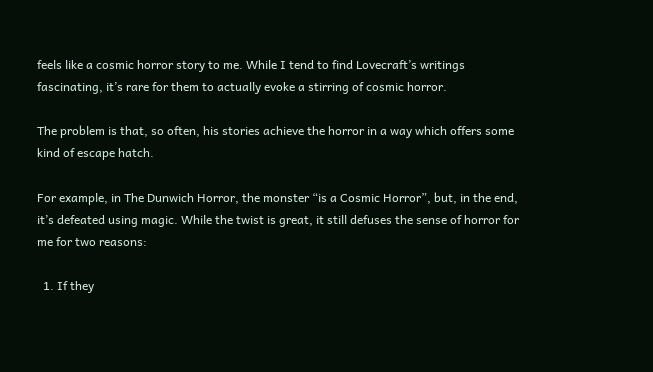feels like a cosmic horror story to me. While I tend to find Lovecraft’s writings fascinating, it’s rare for them to actually evoke a stirring of cosmic horror.

The problem is that, so often, his stories achieve the horror in a way which offers some kind of escape hatch.

For example, in The Dunwich Horror, the monster “is a Cosmic Horror”, but, in the end, it’s defeated using magic. While the twist is great, it still defuses the sense of horror for me for two reasons:

  1. If they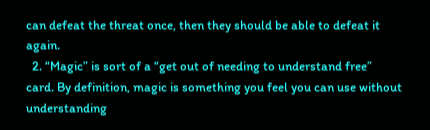can defeat the threat once, then they should be able to defeat it again.
  2. “Magic” is sort of a “get out of needing to understand free” card. By definition, magic is something you feel you can use without understanding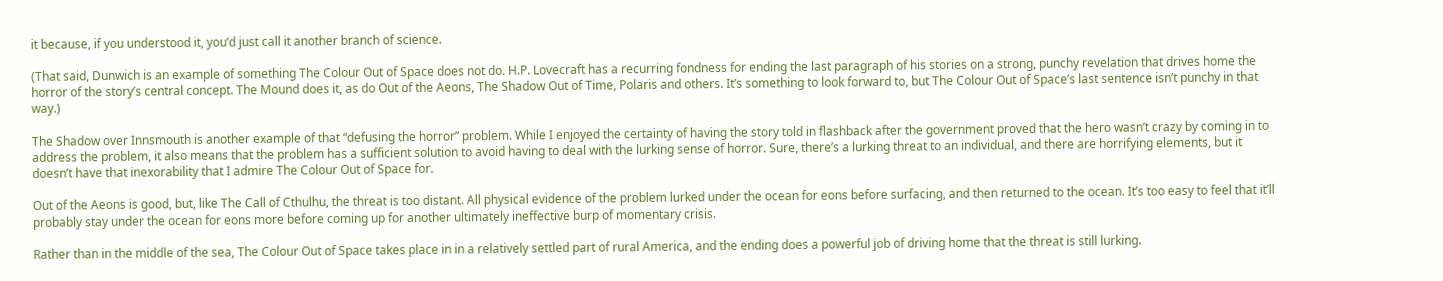it because, if you understood it, you’d just call it another branch of science.

(That said, Dunwich is an example of something The Colour Out of Space does not do. H.P. Lovecraft has a recurring fondness for ending the last paragraph of his stories on a strong, punchy revelation that drives home the horror of the story’s central concept. The Mound does it, as do Out of the Aeons, The Shadow Out of Time, Polaris and others. It’s something to look forward to, but The Colour Out of Space’s last sentence isn’t punchy in that way.)

The Shadow over Innsmouth is another example of that “defusing the horror” problem. While I enjoyed the certainty of having the story told in flashback after the government proved that the hero wasn’t crazy by coming in to address the problem, it also means that the problem has a sufficient solution to avoid having to deal with the lurking sense of horror. Sure, there’s a lurking threat to an individual, and there are horrifying elements, but it doesn’t have that inexorability that I admire The Colour Out of Space for.

Out of the Aeons is good, but, like The Call of Cthulhu, the threat is too distant. All physical evidence of the problem lurked under the ocean for eons before surfacing, and then returned to the ocean. It’s too easy to feel that it’ll probably stay under the ocean for eons more before coming up for another ultimately ineffective burp of momentary crisis.

Rather than in the middle of the sea, The Colour Out of Space takes place in in a relatively settled part of rural America, and the ending does a powerful job of driving home that the threat is still lurking.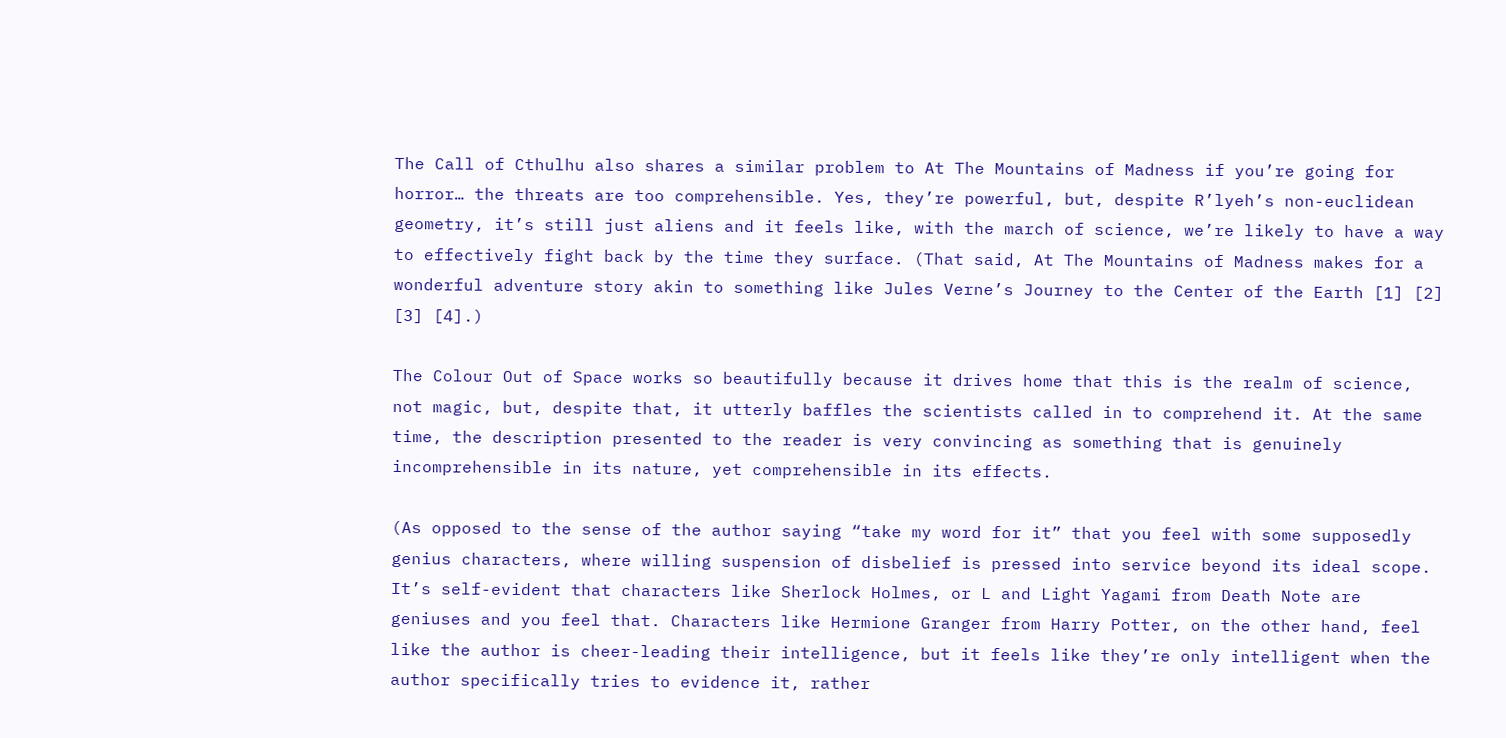The Call of Cthulhu also shares a similar problem to At The Mountains of Madness if you’re going for horror… the threats are too comprehensible. Yes, they’re powerful, but, despite R’lyeh’s non-euclidean geometry, it’s still just aliens and it feels like, with the march of science, we’re likely to have a way to effectively fight back by the time they surface. (That said, At The Mountains of Madness makes for a wonderful adventure story akin to something like Jules Verne’s Journey to the Center of the Earth [1] [2] [3] [4].)

The Colour Out of Space works so beautifully because it drives home that this is the realm of science, not magic, but, despite that, it utterly baffles the scientists called in to comprehend it. At the same time, the description presented to the reader is very convincing as something that is genuinely incomprehensible in its nature, yet comprehensible in its effects.

(As opposed to the sense of the author saying “take my word for it” that you feel with some supposedly genius characters, where willing suspension of disbelief is pressed into service beyond its ideal scope. It’s self-evident that characters like Sherlock Holmes, or L and Light Yagami from Death Note are geniuses and you feel that. Characters like Hermione Granger from Harry Potter, on the other hand, feel like the author is cheer-leading their intelligence, but it feels like they’re only intelligent when the author specifically tries to evidence it, rather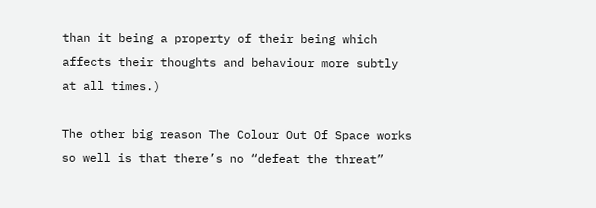than it being a property of their being which affects their thoughts and behaviour more subtly at all times.)

The other big reason The Colour Out Of Space works so well is that there’s no “defeat the threat”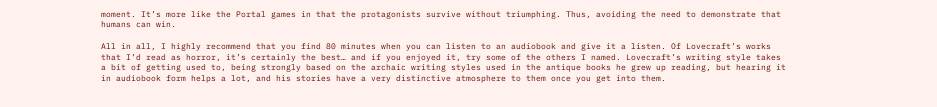moment. It’s more like the Portal games in that the protagonists survive without triumphing. Thus, avoiding the need to demonstrate that humans can win.

All in all, I highly recommend that you find 80 minutes when you can listen to an audiobook and give it a listen. Of Lovecraft’s works that I’d read as horror, it’s certainly the best… and if you enjoyed it, try some of the others I named. Lovecraft’s writing style takes a bit of getting used to, being strongly based on the archaic writing styles used in the antique books he grew up reading, but hearing it in audiobook form helps a lot, and his stories have a very distinctive atmosphere to them once you get into them.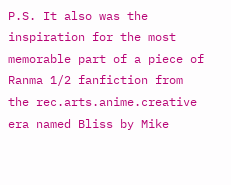P.S. It also was the inspiration for the most memorable part of a piece of Ranma 1/2 fanfiction from the rec.arts.anime.creative era named Bliss by Mike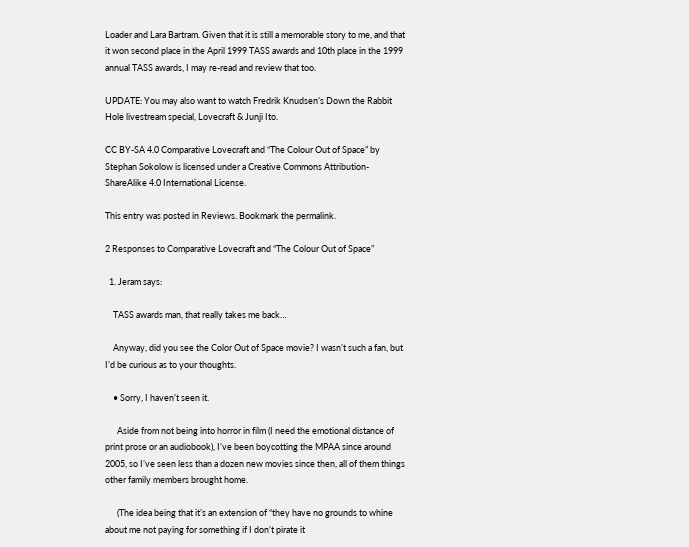Loader and Lara Bartram. Given that it is still a memorable story to me, and that it won second place in the April 1999 TASS awards and 10th place in the 1999 annual TASS awards, I may re-read and review that too.

UPDATE: You may also want to watch Fredrik Knudsen’s Down the Rabbit Hole livestream special, Lovecraft & Junji Ito.

CC BY-SA 4.0 Comparative Lovecraft and “The Colour Out of Space” by Stephan Sokolow is licensed under a Creative Commons Attribution-ShareAlike 4.0 International License.

This entry was posted in Reviews. Bookmark the permalink.

2 Responses to Comparative Lovecraft and “The Colour Out of Space”

  1. Jeram says:

    TASS awards man, that really takes me back…

    Anyway, did you see the Color Out of Space movie? I wasn’t such a fan, but I’d be curious as to your thoughts.

    • Sorry, I haven’t seen it.

      Aside from not being into horror in film (I need the emotional distance of print prose or an audiobook), I’ve been boycotting the MPAA since around 2005, so I’ve seen less than a dozen new movies since then, all of them things other family members brought home.

      (The idea being that it’s an extension of “they have no grounds to whine about me not paying for something if I don’t pirate it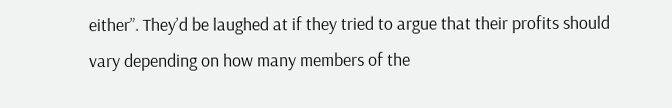either”. They’d be laughed at if they tried to argue that their profits should vary depending on how many members of the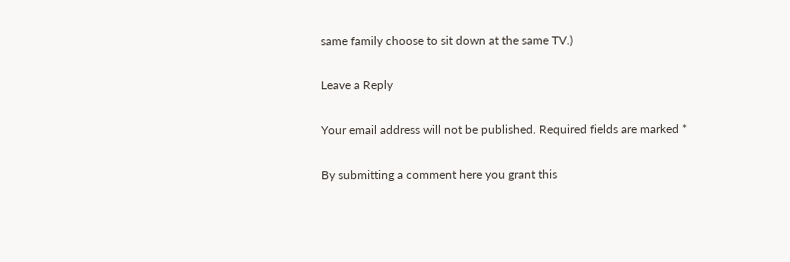same family choose to sit down at the same TV.)

Leave a Reply

Your email address will not be published. Required fields are marked *

By submitting a comment here you grant this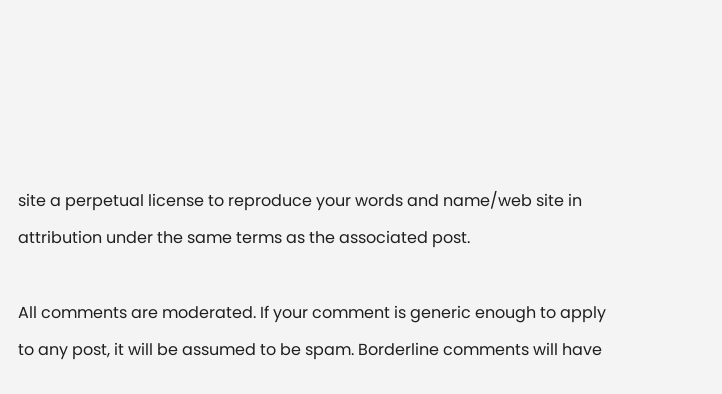site a perpetual license to reproduce your words and name/web site in attribution under the same terms as the associated post.

All comments are moderated. If your comment is generic enough to apply to any post, it will be assumed to be spam. Borderline comments will have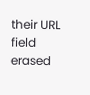their URL field erased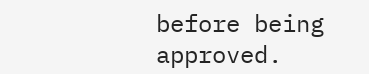before being approved.